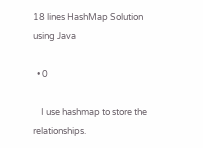18 lines HashMap Solution using Java

  • 0

    I use hashmap to store the relationships.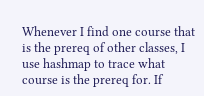Whenever I find one course that is the prereq of other classes, I use hashmap to trace what course is the prereq for. If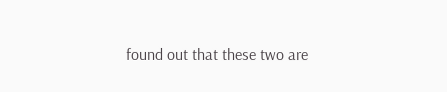found out that these two are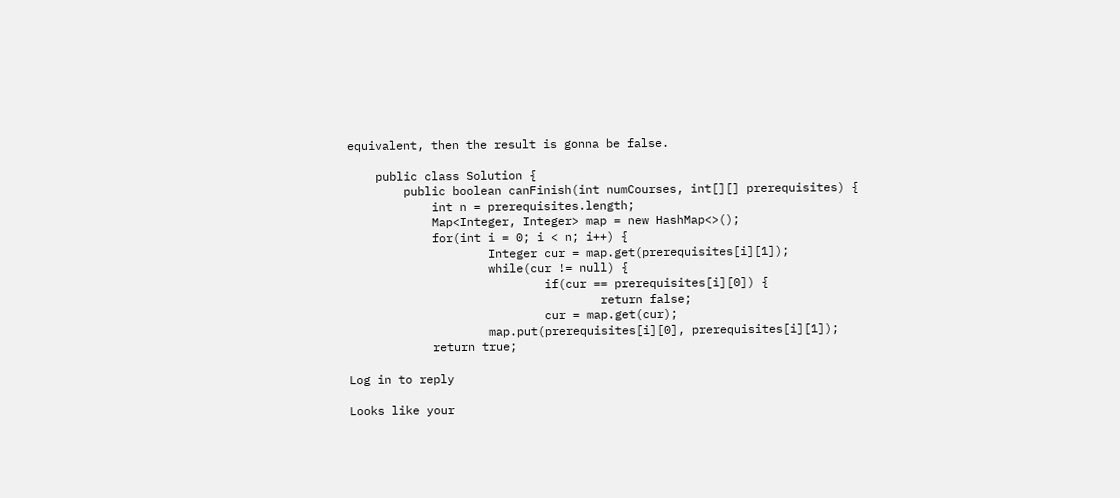equivalent, then the result is gonna be false.

    public class Solution {
        public boolean canFinish(int numCourses, int[][] prerequisites) {
            int n = prerequisites.length;
            Map<Integer, Integer> map = new HashMap<>();
            for(int i = 0; i < n; i++) {
                    Integer cur = map.get(prerequisites[i][1]);
                    while(cur != null) {
                            if(cur == prerequisites[i][0]) {
                                    return false;
                            cur = map.get(cur);
                    map.put(prerequisites[i][0], prerequisites[i][1]);
            return true;

Log in to reply

Looks like your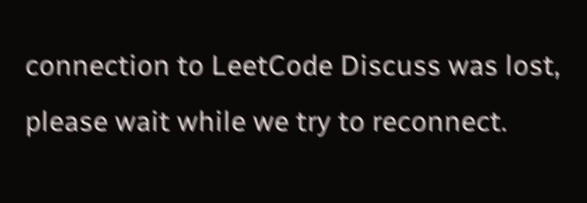connection to LeetCode Discuss was lost, please wait while we try to reconnect.